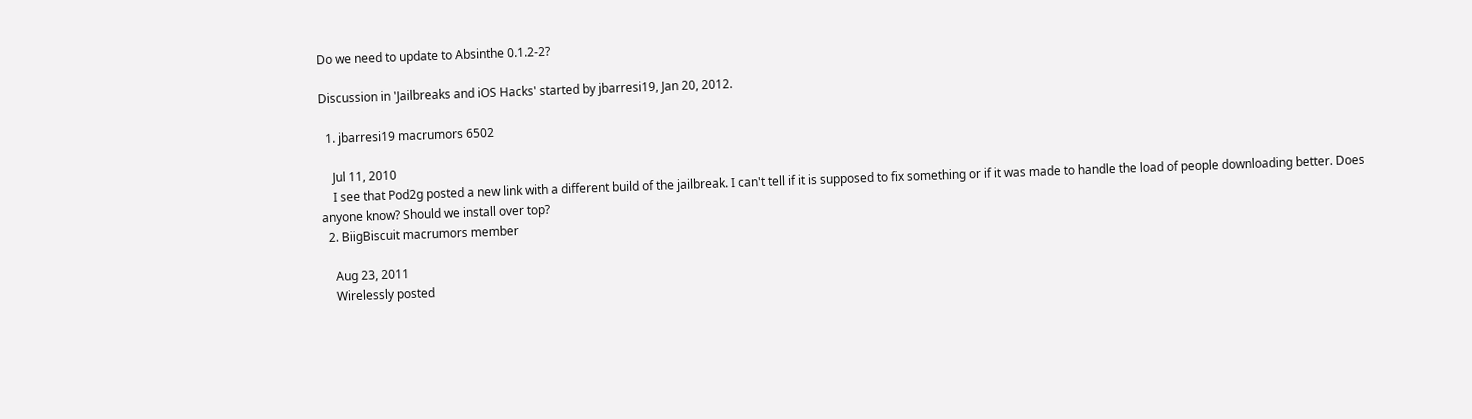Do we need to update to Absinthe 0.1.2-2?

Discussion in 'Jailbreaks and iOS Hacks' started by jbarresi19, Jan 20, 2012.

  1. jbarresi19 macrumors 6502

    Jul 11, 2010
    I see that Pod2g posted a new link with a different build of the jailbreak. I can't tell if it is supposed to fix something or if it was made to handle the load of people downloading better. Does anyone know? Should we install over top?
  2. BiigBiscuit macrumors member

    Aug 23, 2011
    Wirelessly posted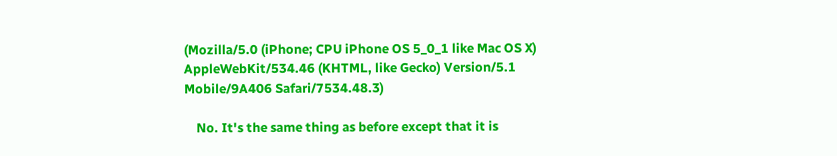(Mozilla/5.0 (iPhone; CPU iPhone OS 5_0_1 like Mac OS X) AppleWebKit/534.46 (KHTML, like Gecko) Version/5.1 Mobile/9A406 Safari/7534.48.3)

    No. It's the same thing as before except that it is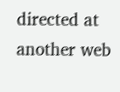directed at another web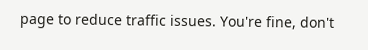page to reduce traffic issues. You're fine, don't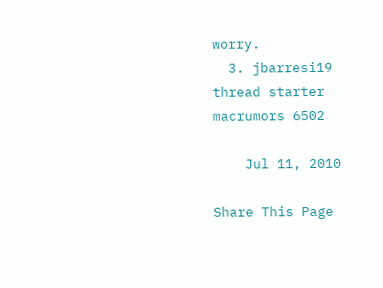worry.
  3. jbarresi19 thread starter macrumors 6502

    Jul 11, 2010

Share This Page